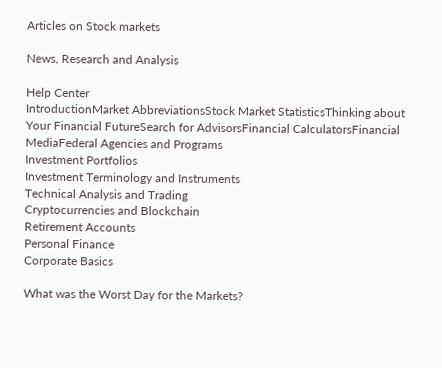Articles on Stock markets

News, Research and Analysis

Help Center
IntroductionMarket AbbreviationsStock Market StatisticsThinking about Your Financial FutureSearch for AdvisorsFinancial CalculatorsFinancial MediaFederal Agencies and Programs
Investment Portfolios
Investment Terminology and Instruments
Technical Analysis and Trading
Cryptocurrencies and Blockchain
Retirement Accounts
Personal Finance
Corporate Basics

What was the Worst Day for the Markets?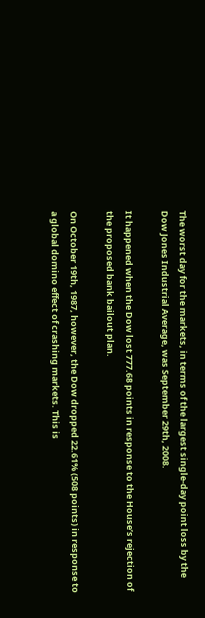The worst day for the markets, in terms of the largest single-day point loss by the Dow Jones Industrial Average, was September 29th, 2008.

It happened when the Dow lost 777.68 points in response to the House’s rejection of the proposed bank bailout plan.

On October 19th, 1987, however, the Dow dropped 22.61% (508 points) in response to a global domino effect of crashing markets. This is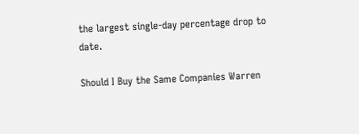the largest single-day percentage drop to date.

Should I Buy the Same Companies Warren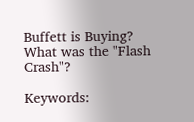Buffett is Buying?
What was the "Flash Crash"?

Keywords: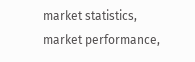market statistics, market performance,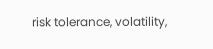risk tolerance, volatility,